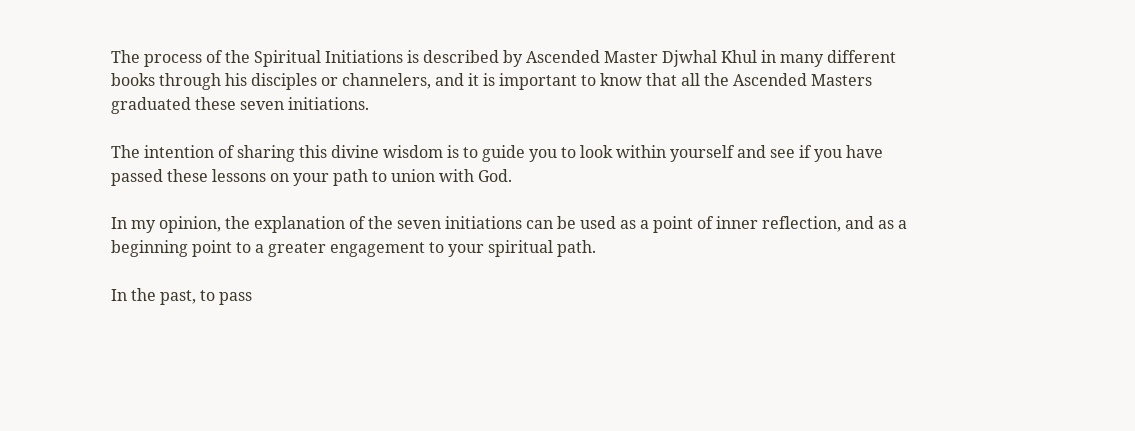The process of the Spiritual Initiations is described by Ascended Master Djwhal Khul in many different books through his disciples or channelers, and it is important to know that all the Ascended Masters graduated these seven initiations.

The intention of sharing this divine wisdom is to guide you to look within yourself and see if you have passed these lessons on your path to union with God.

In my opinion, the explanation of the seven initiations can be used as a point of inner reflection, and as a beginning point to a greater engagement to your spiritual path.

In the past, to pass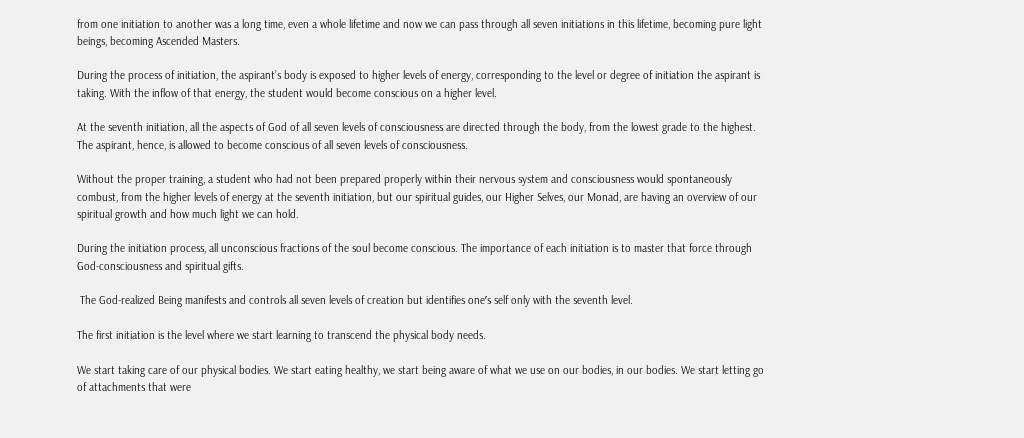from one initiation to another was a long time, even a whole lifetime and now we can pass through all seven initiations in this lifetime, becoming pure light beings, becoming Ascended Masters.

During the process of initiation, the aspirant’s body is exposed to higher levels of energy, corresponding to the level or degree of initiation the aspirant is taking. With the inflow of that energy, the student would become conscious on a higher level.

At the seventh initiation, all the aspects of God of all seven levels of consciousness are directed through the body, from the lowest grade to the highest. The aspirant, hence, is allowed to become conscious of all seven levels of consciousness.

Without the proper training, a student who had not been prepared properly within their nervous system and consciousness would spontaneously combust, from the higher levels of energy at the seventh initiation, but our spiritual guides, our Higher Selves, our Monad, are having an overview of our spiritual growth and how much light we can hold.

During the initiation process, all unconscious fractions of the soul become conscious. The importance of each initiation is to master that force through God-consciousness and spiritual gifts.

 The God-realized Being manifests and controls all seven levels of creation but identifies oneʹs self only with the seventh level.

The first initiation is the level where we start learning to transcend the physical body needs.

We start taking care of our physical bodies. We start eating healthy, we start being aware of what we use on our bodies, in our bodies. We start letting go of attachments that were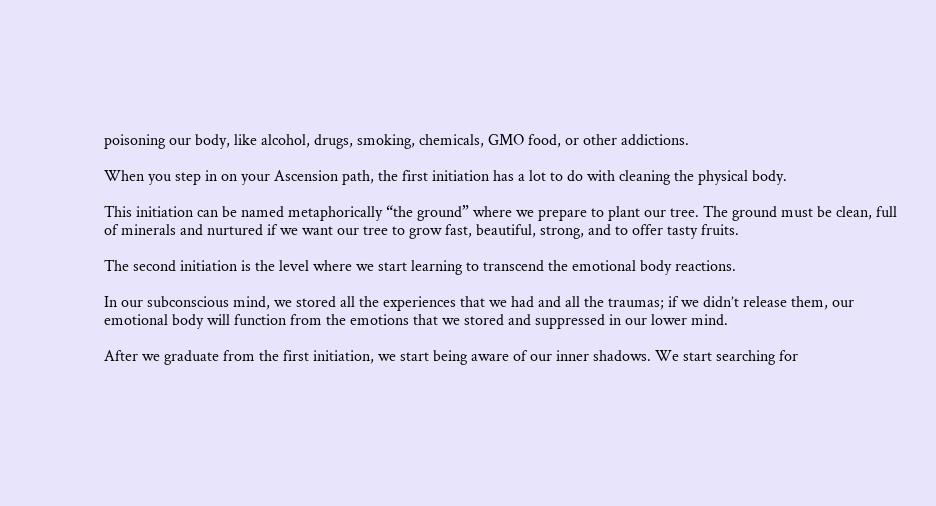poisoning our body, like alcohol, drugs, smoking, chemicals, GMO food, or other addictions.

When you step in on your Ascension path, the first initiation has a lot to do with cleaning the physical body.

This initiation can be named metaphorically “the ground” where we prepare to plant our tree. The ground must be clean, full of minerals and nurtured if we want our tree to grow fast, beautiful, strong, and to offer tasty fruits.

The second initiation is the level where we start learning to transcend the emotional body reactions.

In our subconscious mind, we stored all the experiences that we had and all the traumas; if we didn’t release them, our emotional body will function from the emotions that we stored and suppressed in our lower mind.

After we graduate from the first initiation, we start being aware of our inner shadows. We start searching for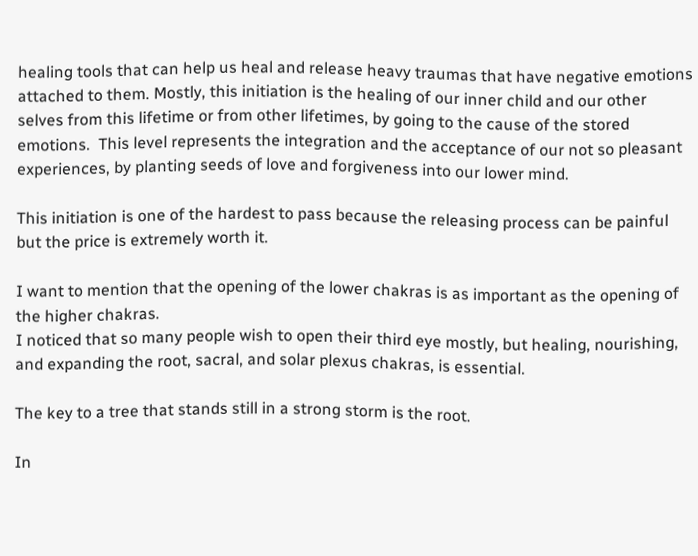healing tools that can help us heal and release heavy traumas that have negative emotions attached to them. Mostly, this initiation is the healing of our inner child and our other selves from this lifetime or from other lifetimes, by going to the cause of the stored emotions.  This level represents the integration and the acceptance of our not so pleasant experiences, by planting seeds of love and forgiveness into our lower mind.

This initiation is one of the hardest to pass because the releasing process can be painful but the price is extremely worth it.

I want to mention that the opening of the lower chakras is as important as the opening of the higher chakras.
I noticed that so many people wish to open their third eye mostly, but healing, nourishing, and expanding the root, sacral, and solar plexus chakras, is essential.

The key to a tree that stands still in a strong storm is the root.

In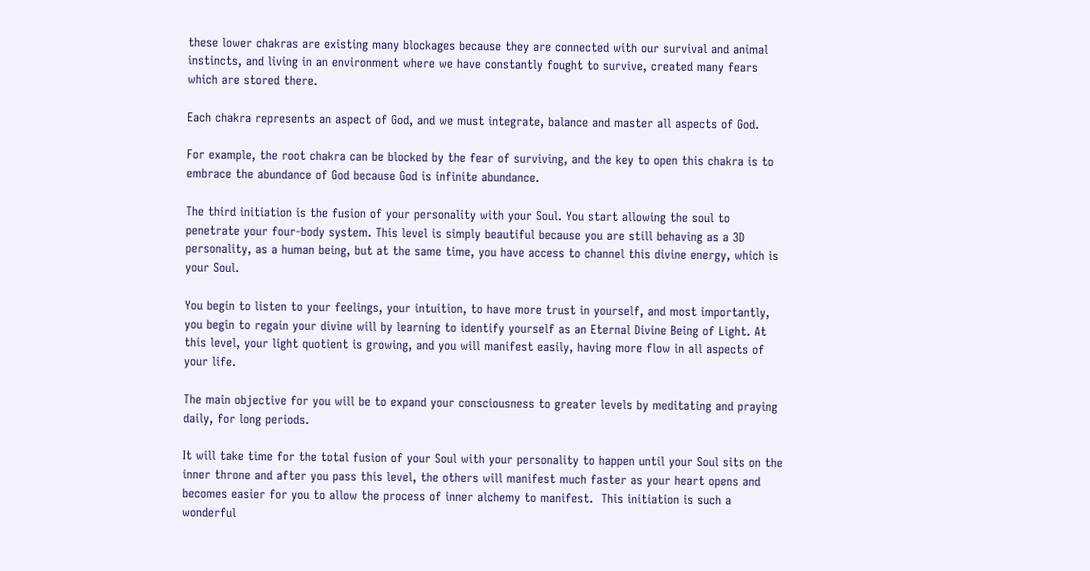these lower chakras are existing many blockages because they are connected with our survival and animal instincts, and living in an environment where we have constantly fought to survive, created many fears which are stored there.

Each chakra represents an aspect of God, and we must integrate, balance and master all aspects of God.

For example, the root chakra can be blocked by the fear of surviving, and the key to open this chakra is to embrace the abundance of God because God is infinite abundance.

The third initiation is the fusion of your personality with your Soul. You start allowing the soul to penetrate your four-body system. This level is simply beautiful because you are still behaving as a 3D personality, as a human being, but at the same time, you have access to channel this divine energy, which is your Soul.

You begin to listen to your feelings, your intuition, to have more trust in yourself, and most importantly, you begin to regain your divine will by learning to identify yourself as an Eternal Divine Being of Light. At this level, your light quotient is growing, and you will manifest easily, having more flow in all aspects of your life.

The main objective for you will be to expand your consciousness to greater levels by meditating and praying daily, for long periods.

It will take time for the total fusion of your Soul with your personality to happen until your Soul sits on the inner throne and after you pass this level, the others will manifest much faster as your heart opens and becomes easier for you to allow the process of inner alchemy to manifest.  This initiation is such a wonderful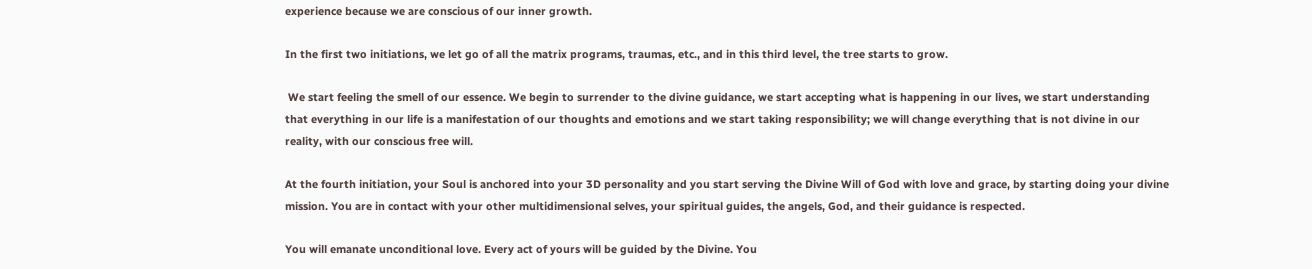experience because we are conscious of our inner growth.

In the first two initiations, we let go of all the matrix programs, traumas, etc., and in this third level, the tree starts to grow.

 We start feeling the smell of our essence. We begin to surrender to the divine guidance, we start accepting what is happening in our lives, we start understanding that everything in our life is a manifestation of our thoughts and emotions and we start taking responsibility; we will change everything that is not divine in our reality, with our conscious free will.

At the fourth initiation, your Soul is anchored into your 3D personality and you start serving the Divine Will of God with love and grace, by starting doing your divine mission. You are in contact with your other multidimensional selves, your spiritual guides, the angels, God, and their guidance is respected.

You will emanate unconditional love. Every act of yours will be guided by the Divine. You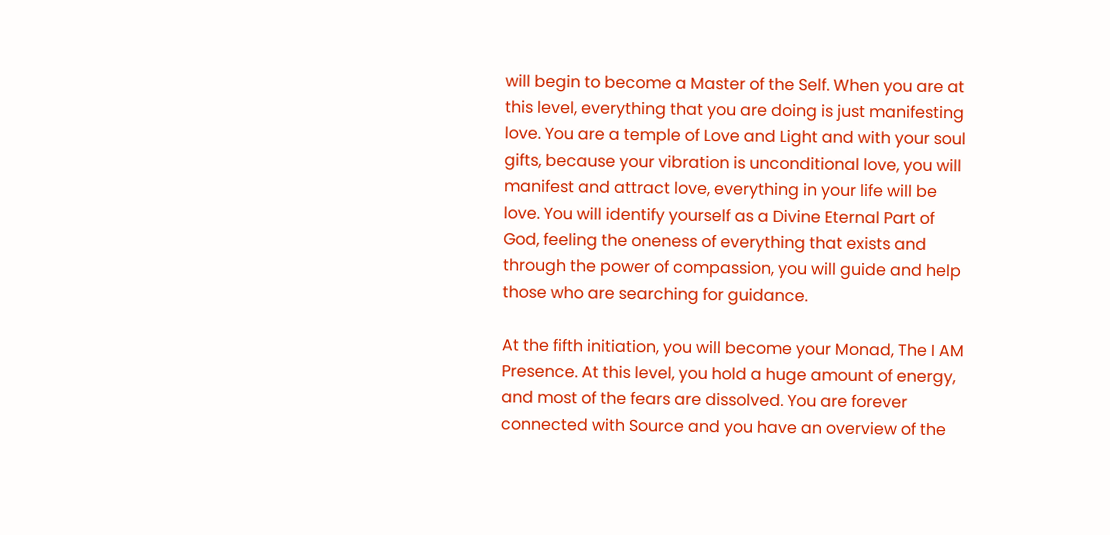will begin to become a Master of the Self. When you are at this level, everything that you are doing is just manifesting love. You are a temple of Love and Light and with your soul gifts, because your vibration is unconditional love, you will manifest and attract love, everything in your life will be love. You will identify yourself as a Divine Eternal Part of God, feeling the oneness of everything that exists and through the power of compassion, you will guide and help those who are searching for guidance.

At the fifth initiation, you will become your Monad, The I AM Presence. At this level, you hold a huge amount of energy, and most of the fears are dissolved. You are forever connected with Source and you have an overview of the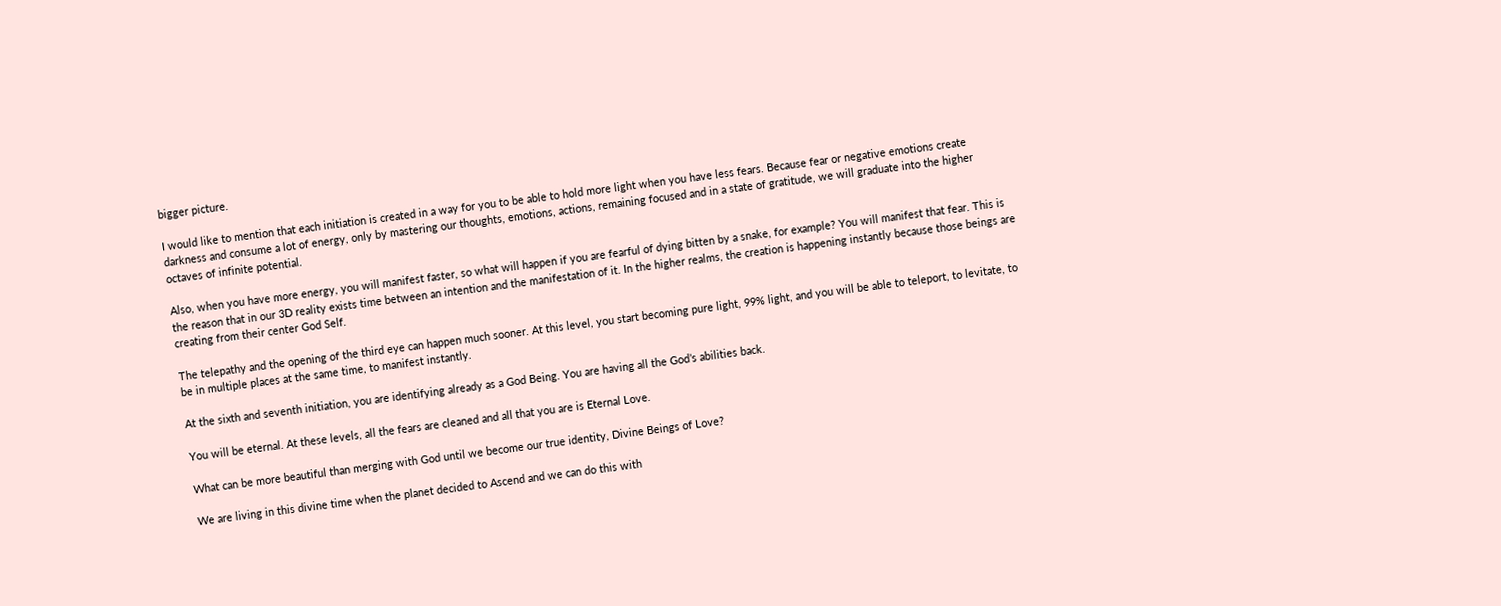bigger picture.

I would like to mention that each initiation is created in a way for you to be able to hold more light when you have less fears. Because fear or negative emotions create darkness and consume a lot of energy, only by mastering our thoughts, emotions, actions, remaining focused and in a state of gratitude, we will graduate into the higher octaves of infinite potential.

Also, when you have more energy, you will manifest faster, so what will happen if you are fearful of dying bitten by a snake, for example? You will manifest that fear. This is the reason that in our 3D reality exists time between an intention and the manifestation of it. In the higher realms, the creation is happening instantly because those beings are creating from their center God Self.

The telepathy and the opening of the third eye can happen much sooner. At this level, you start becoming pure light, 99% light, and you will be able to teleport, to levitate, to be in multiple places at the same time, to manifest instantly.

At the sixth and seventh initiation, you are identifying already as a God Being. You are having all the God’s abilities back.

You will be eternal. At these levels, all the fears are cleaned and all that you are is Eternal Love.

What can be more beautiful than merging with God until we become our true identity, Divine Beings of Love?

We are living in this divine time when the planet decided to Ascend and we can do this with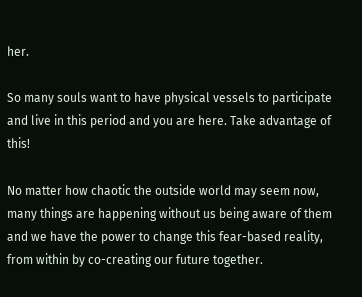her.

So many souls want to have physical vessels to participate and live in this period and you are here. Take advantage of this!

No matter how chaotic the outside world may seem now, many things are happening without us being aware of them and we have the power to change this fear-based reality, from within by co-creating our future together.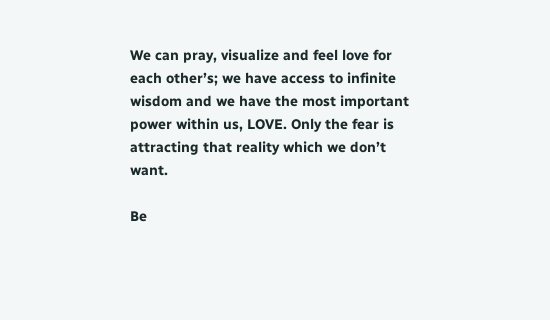We can pray, visualize and feel love for each other’s; we have access to infinite wisdom and we have the most important power within us, LOVE. Only the fear is attracting that reality which we don’t want.

Be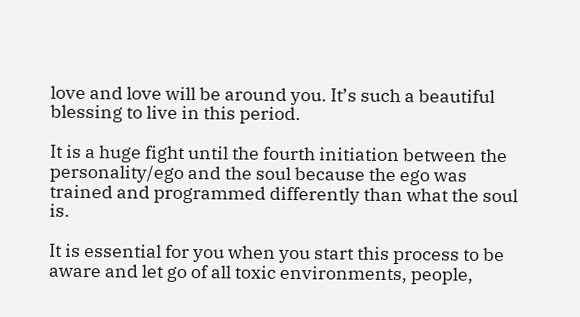love and love will be around you. It’s such a beautiful blessing to live in this period.

It is a huge fight until the fourth initiation between the personality/ego and the soul because the ego was trained and programmed differently than what the soul is.

It is essential for you when you start this process to be aware and let go of all toxic environments, people,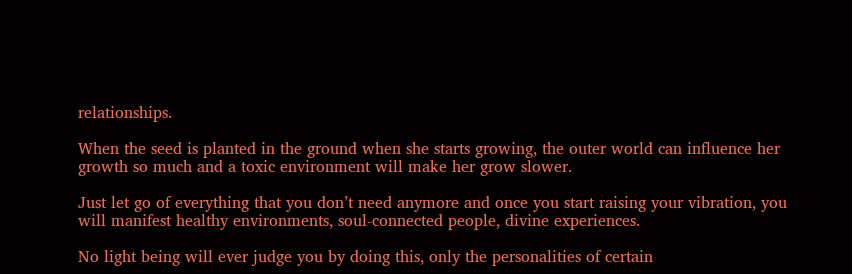relationships.

When the seed is planted in the ground when she starts growing, the outer world can influence her growth so much and a toxic environment will make her grow slower.

Just let go of everything that you don’t need anymore and once you start raising your vibration, you will manifest healthy environments, soul-connected people, divine experiences.

No light being will ever judge you by doing this, only the personalities of certain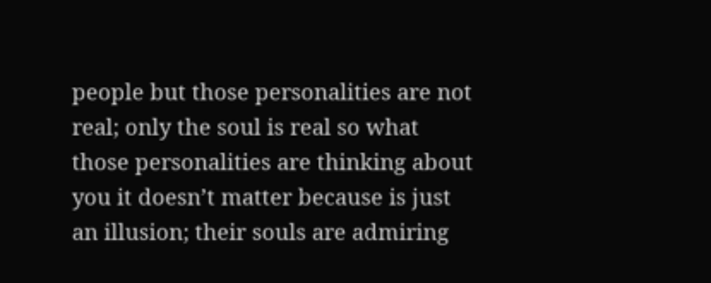people but those personalities are not real; only the soul is real so what those personalities are thinking about you it doesn’t matter because is just an illusion; their souls are admiring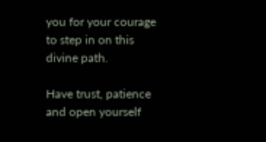you for your courage to step in on this divine path.

Have trust, patience and open yourself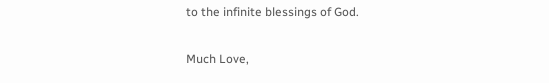to the infinite blessings of God.

Much Love,